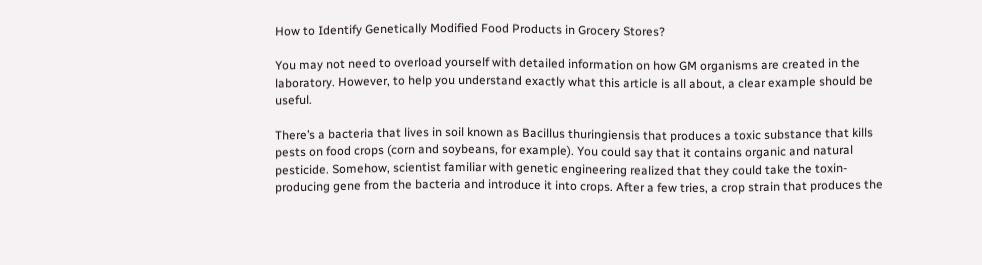How to Identify Genetically Modified Food Products in Grocery Stores?

You may not need to overload yourself with detailed information on how GM organisms are created in the laboratory. However, to help you understand exactly what this article is all about, a clear example should be useful.

There’s a bacteria that lives in soil known as Bacillus thuringiensis that produces a toxic substance that kills pests on food crops (corn and soybeans, for example). You could say that it contains organic and natural pesticide. Somehow, scientist familiar with genetic engineering realized that they could take the toxin-producing gene from the bacteria and introduce it into crops. After a few tries, a crop strain that produces the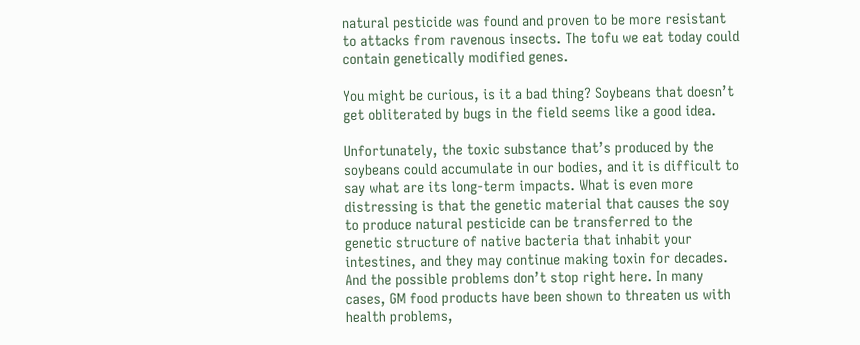natural pesticide was found and proven to be more resistant to attacks from ravenous insects. The tofu we eat today could contain genetically modified genes.

You might be curious, is it a bad thing? Soybeans that doesn’t get obliterated by bugs in the field seems like a good idea.

Unfortunately, the toxic substance that’s produced by the soybeans could accumulate in our bodies, and it is difficult to say what are its long-term impacts. What is even more distressing is that the genetic material that causes the soy to produce natural pesticide can be transferred to the genetic structure of native bacteria that inhabit your intestines, and they may continue making toxin for decades. And the possible problems don’t stop right here. In many cases, GM food products have been shown to threaten us with health problems,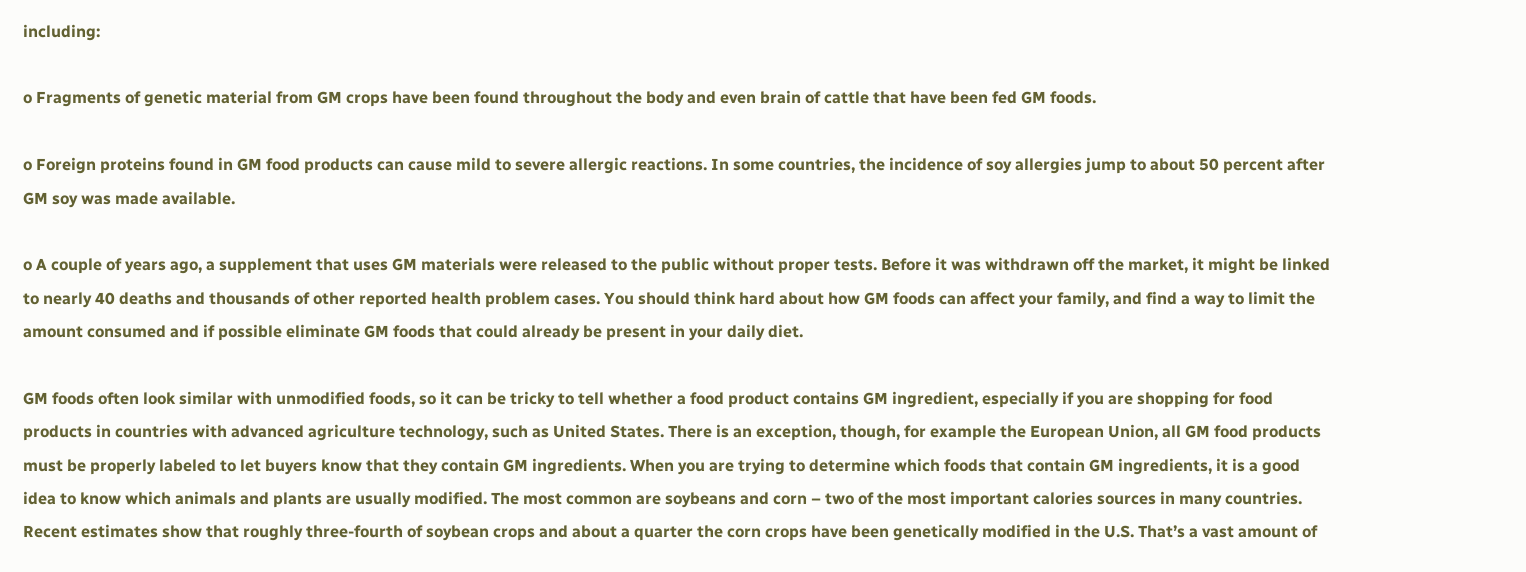including:

o Fragments of genetic material from GM crops have been found throughout the body and even brain of cattle that have been fed GM foods.

o Foreign proteins found in GM food products can cause mild to severe allergic reactions. In some countries, the incidence of soy allergies jump to about 50 percent after GM soy was made available.

o A couple of years ago, a supplement that uses GM materials were released to the public without proper tests. Before it was withdrawn off the market, it might be linked to nearly 40 deaths and thousands of other reported health problem cases. You should think hard about how GM foods can affect your family, and find a way to limit the amount consumed and if possible eliminate GM foods that could already be present in your daily diet.

GM foods often look similar with unmodified foods, so it can be tricky to tell whether a food product contains GM ingredient, especially if you are shopping for food products in countries with advanced agriculture technology, such as United States. There is an exception, though, for example the European Union, all GM food products must be properly labeled to let buyers know that they contain GM ingredients. When you are trying to determine which foods that contain GM ingredients, it is a good idea to know which animals and plants are usually modified. The most common are soybeans and corn – two of the most important calories sources in many countries. Recent estimates show that roughly three-fourth of soybean crops and about a quarter the corn crops have been genetically modified in the U.S. That’s a vast amount of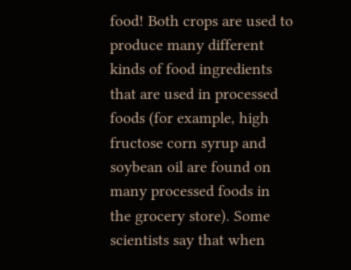food! Both crops are used to produce many different kinds of food ingredients that are used in processed foods (for example, high fructose corn syrup and soybean oil are found on many processed foods in the grocery store). Some scientists say that when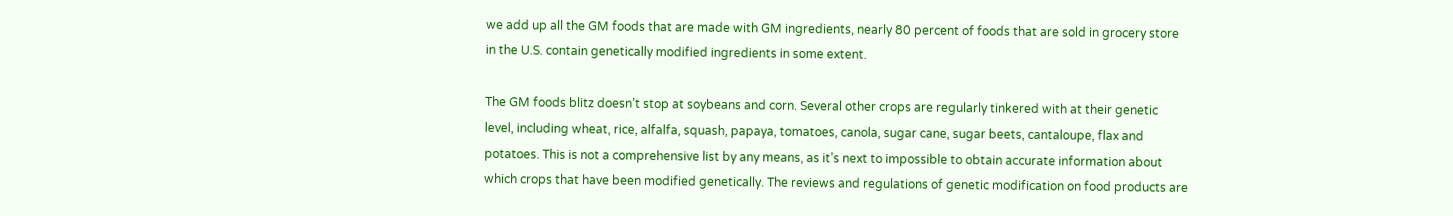we add up all the GM foods that are made with GM ingredients, nearly 80 percent of foods that are sold in grocery store in the U.S. contain genetically modified ingredients in some extent.

The GM foods blitz doesn’t stop at soybeans and corn. Several other crops are regularly tinkered with at their genetic level, including wheat, rice, alfalfa, squash, papaya, tomatoes, canola, sugar cane, sugar beets, cantaloupe, flax and potatoes. This is not a comprehensive list by any means, as it’s next to impossible to obtain accurate information about which crops that have been modified genetically. The reviews and regulations of genetic modification on food products are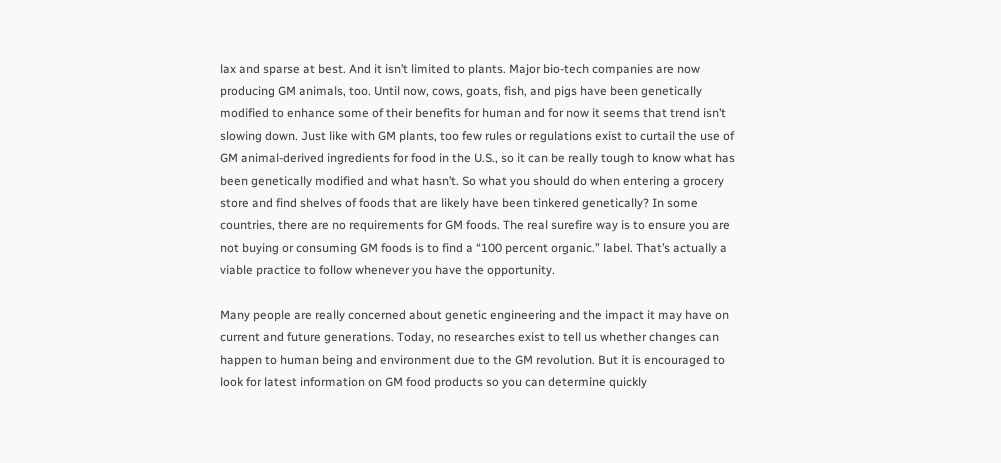lax and sparse at best. And it isn’t limited to plants. Major bio-tech companies are now producing GM animals, too. Until now, cows, goats, fish, and pigs have been genetically modified to enhance some of their benefits for human and for now it seems that trend isn’t slowing down. Just like with GM plants, too few rules or regulations exist to curtail the use of GM animal-derived ingredients for food in the U.S., so it can be really tough to know what has been genetically modified and what hasn’t. So what you should do when entering a grocery store and find shelves of foods that are likely have been tinkered genetically? In some countries, there are no requirements for GM foods. The real surefire way is to ensure you are not buying or consuming GM foods is to find a “100 percent organic.” label. That’s actually a viable practice to follow whenever you have the opportunity.

Many people are really concerned about genetic engineering and the impact it may have on current and future generations. Today, no researches exist to tell us whether changes can happen to human being and environment due to the GM revolution. But it is encouraged to look for latest information on GM food products so you can determine quickly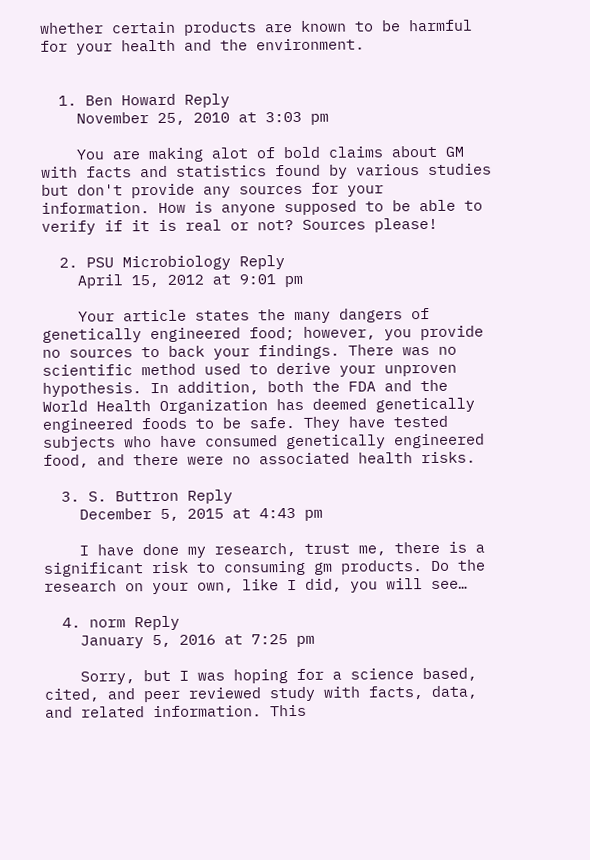whether certain products are known to be harmful for your health and the environment.


  1. Ben Howard Reply
    November 25, 2010 at 3:03 pm

    You are making alot of bold claims about GM with facts and statistics found by various studies but don't provide any sources for your information. How is anyone supposed to be able to verify if it is real or not? Sources please!

  2. PSU Microbiology Reply
    April 15, 2012 at 9:01 pm

    Your article states the many dangers of genetically engineered food; however, you provide no sources to back your findings. There was no scientific method used to derive your unproven hypothesis. In addition, both the FDA and the World Health Organization has deemed genetically engineered foods to be safe. They have tested subjects who have consumed genetically engineered food, and there were no associated health risks.

  3. S. Buttron Reply
    December 5, 2015 at 4:43 pm

    I have done my research, trust me, there is a significant risk to consuming gm products. Do the research on your own, like I did, you will see…

  4. norm Reply
    January 5, 2016 at 7:25 pm

    Sorry, but I was hoping for a science based, cited, and peer reviewed study with facts, data, and related information. This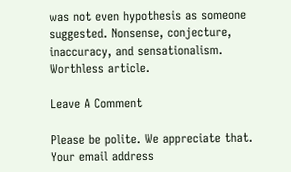was not even hypothesis as someone suggested. Nonsense, conjecture, inaccuracy, and sensationalism. Worthless article.

Leave A Comment

Please be polite. We appreciate that. Your email address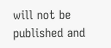will not be published and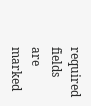required fields are marked